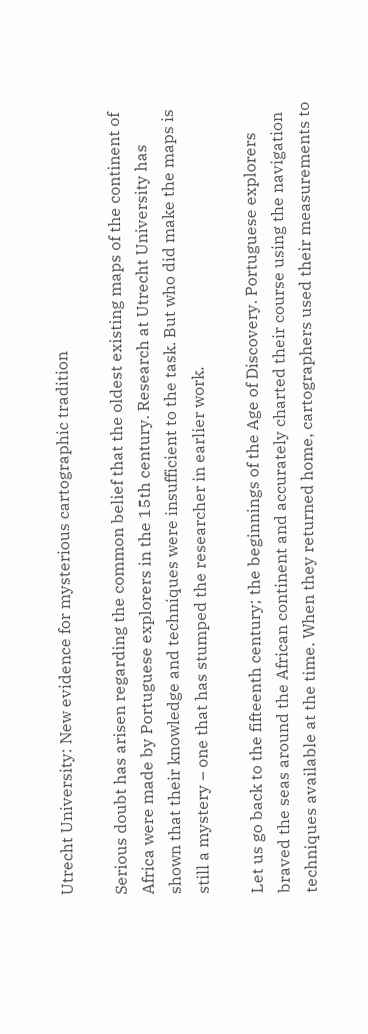Utrecht University: New evidence for mysterious cartographic tradition

Serious doubt has arisen regarding the common belief that the oldest existing maps of the continent of Africa were made by Portuguese explorers in the 15th century. Research at Utrecht University has shown that their knowledge and techniques were insufficient to the task. But who did make the maps is still a mystery – one that has stumped the researcher in earlier work.

Let us go back to the fifteenth century; the beginnings of the Age of Discovery. Portuguese explorers braved the seas around the African continent and accurately charted their course using the navigation techniques available at the time. When they returned home, cartographers used their measurements to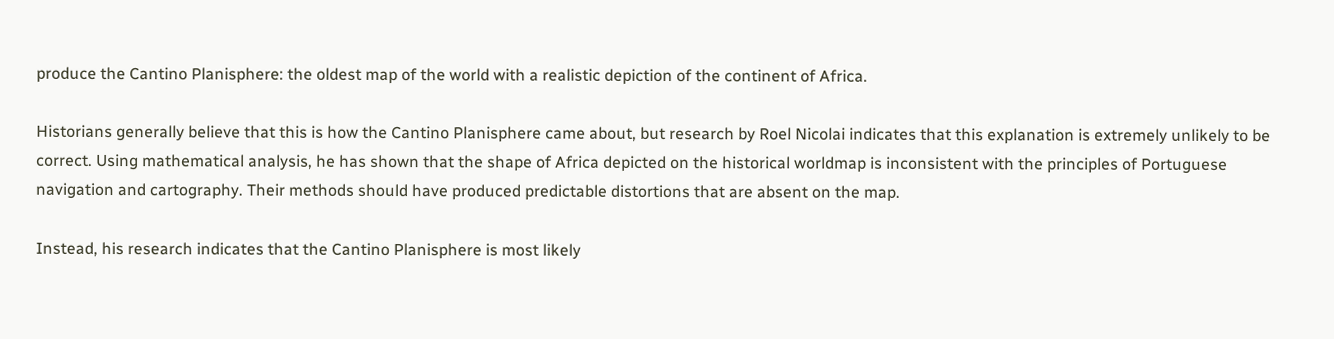produce the Cantino Planisphere: the oldest map of the world with a realistic depiction of the continent of Africa.

Historians generally believe that this is how the Cantino Planisphere came about, but research by Roel Nicolai indicates that this explanation is extremely unlikely to be correct. Using mathematical analysis, he has shown that the shape of Africa depicted on the historical worldmap is inconsistent with the principles of Portuguese navigation and cartography. Their methods should have produced predictable distortions that are absent on the map.

Instead, his research indicates that the Cantino Planisphere is most likely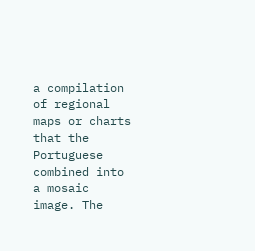a compilation of regional maps or charts that the Portuguese combined into a mosaic image. The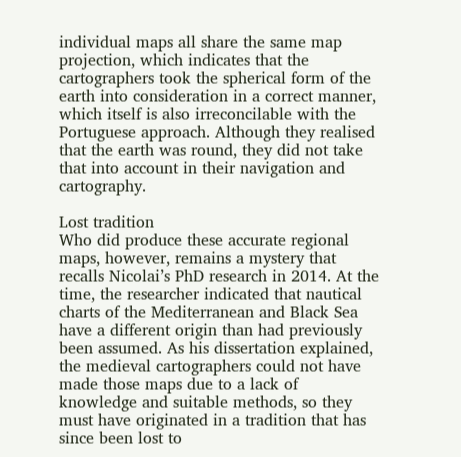individual maps all share the same map projection, which indicates that the cartographers took the spherical form of the earth into consideration in a correct manner, which itself is also irreconcilable with the Portuguese approach. Although they realised that the earth was round, they did not take that into account in their navigation and cartography.

Lost tradition
Who did produce these accurate regional maps, however, remains a mystery that recalls Nicolai’s PhD research in 2014. At the time, the researcher indicated that nautical charts of the Mediterranean and Black Sea have a different origin than had previously been assumed. As his dissertation explained, the medieval cartographers could not have made those maps due to a lack of knowledge and suitable methods, so they must have originated in a tradition that has since been lost to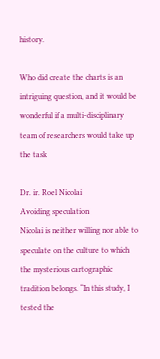history.

Who did create the charts is an intriguing question, and it would be wonderful if a multi-disciplinary team of researchers would take up the task

Dr. ir. Roel Nicolai
Avoiding speculation
Nicolai is neither willing nor able to speculate on the culture to which the mysterious cartographic tradition belongs. “In this study, I tested the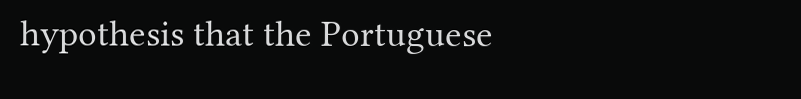hypothesis that the Portuguese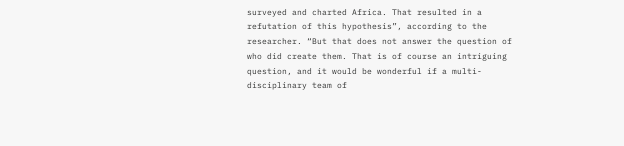surveyed and charted Africa. That resulted in a refutation of this hypothesis”, according to the researcher. “But that does not answer the question of who did create them. That is of course an intriguing question, and it would be wonderful if a multi-disciplinary team of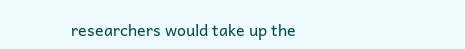researchers would take up the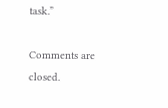task.”

Comments are closed.